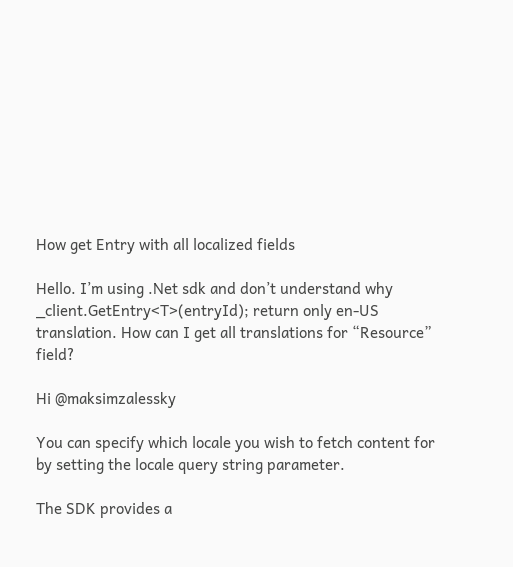How get Entry with all localized fields

Hello. I’m using .Net sdk and don’t understand why _client.GetEntry<T>(entryId); return only en-US translation. How can I get all translations for “Resource” field?

Hi @maksimzalessky

You can specify which locale you wish to fetch content for by setting the locale query string parameter.

The SDK provides a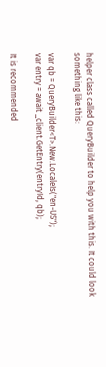helper class called QueryBuilder to help you with this. It could look something like this:

var qb = QueryBuilder<T>.New.LocaleIs("en-US");
var entry = await _client.GetEntry(entryId, qb);

It is recommended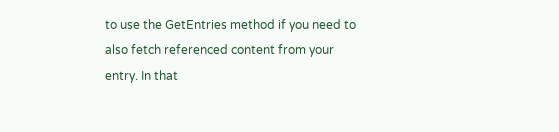to use the GetEntries method if you need to also fetch referenced content from your entry. In that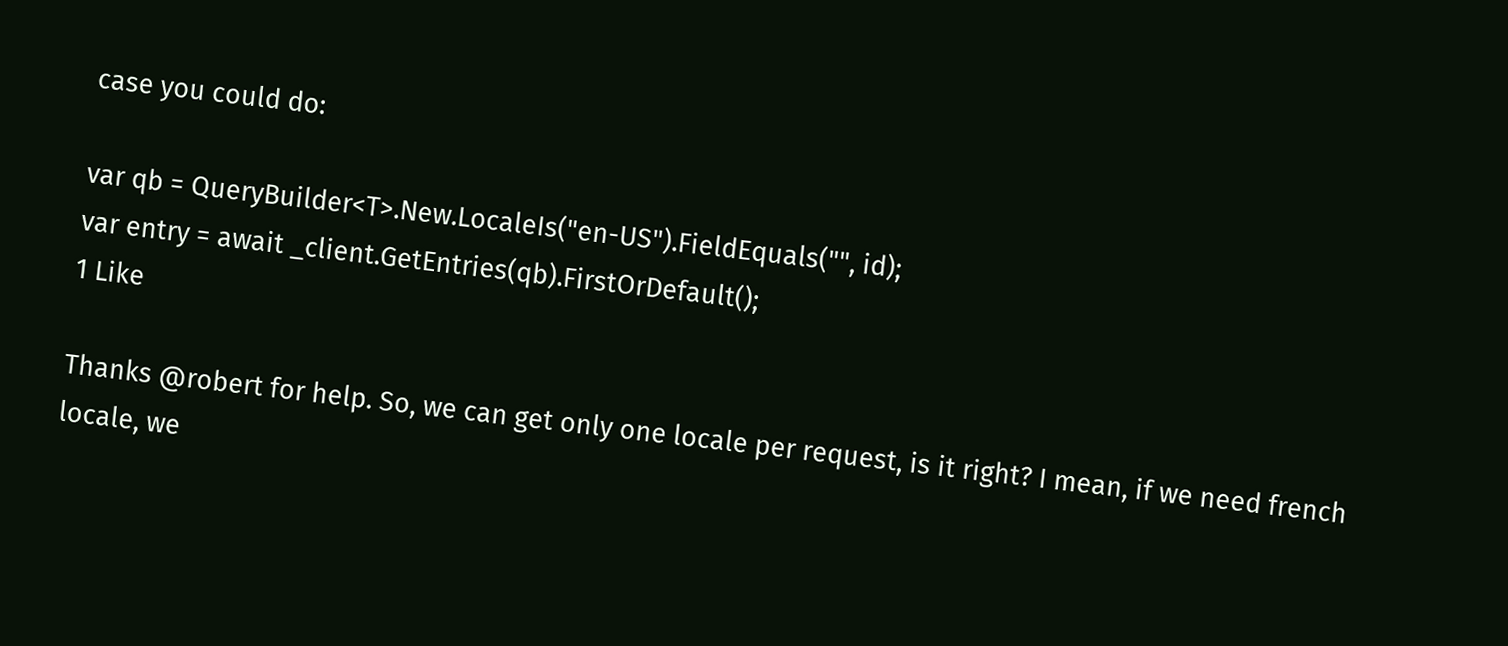case you could do:

var qb = QueryBuilder<T>.New.LocaleIs("en-US").FieldEquals("", id);
var entry = await _client.GetEntries(qb).FirstOrDefault();
1 Like

Thanks @robert for help. So, we can get only one locale per request, is it right? I mean, if we need french locale, we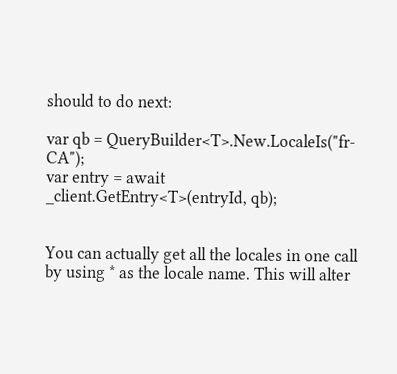should to do next:

var qb = QueryBuilder<T>.New.LocaleIs("fr-CA");
var entry = await _client.GetEntry<T>(entryId, qb);


You can actually get all the locales in one call by using * as the locale name. This will alter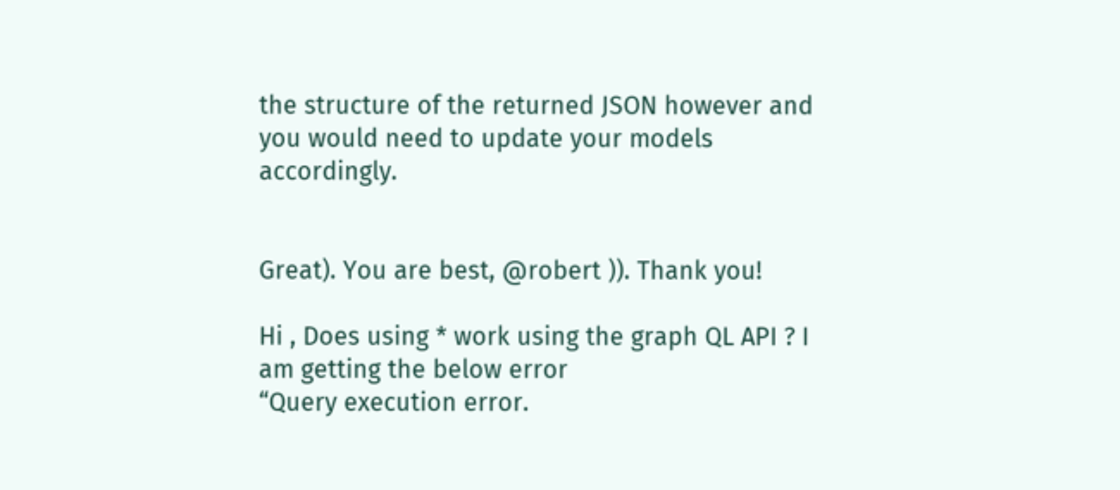the structure of the returned JSON however and you would need to update your models accordingly.


Great). You are best, @robert )). Thank you!

Hi , Does using * work using the graph QL API ? I am getting the below error
“Query execution error.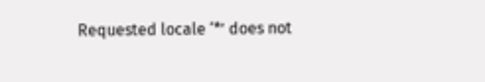Requested locale ‘*’ does not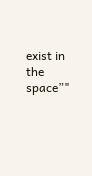exist in the space”"